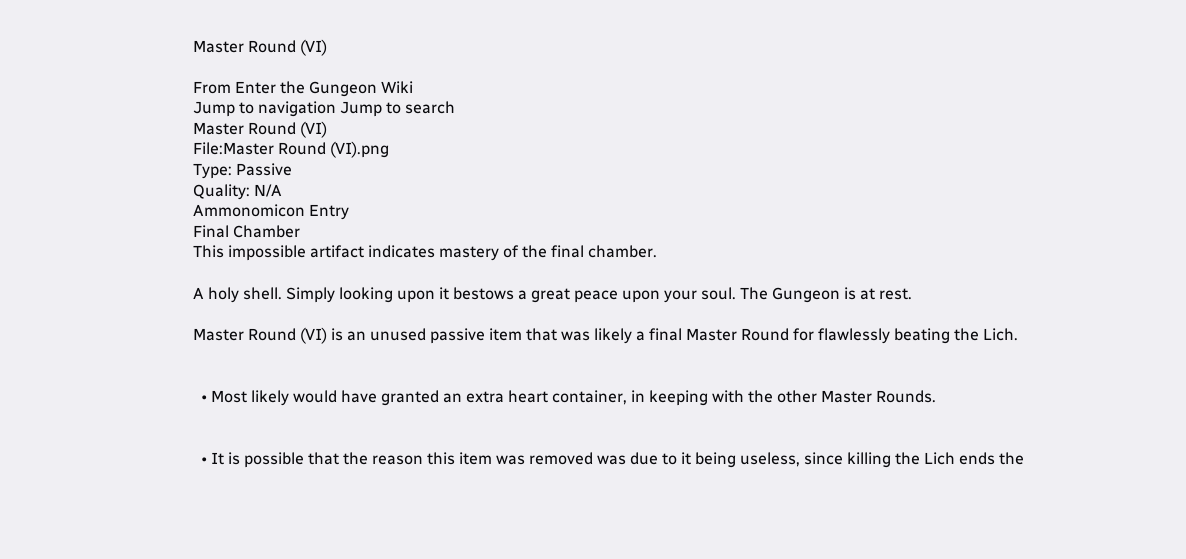Master Round (VI)

From Enter the Gungeon Wiki
Jump to navigation Jump to search
Master Round (VI)
File:Master Round (VI).png
Type: Passive
Quality: N/A
Ammonomicon Entry
Final Chamber
This impossible artifact indicates mastery of the final chamber.

A holy shell. Simply looking upon it bestows a great peace upon your soul. The Gungeon is at rest.

Master Round (VI) is an unused passive item that was likely a final Master Round for flawlessly beating the Lich.


  • Most likely would have granted an extra heart container, in keeping with the other Master Rounds.


  • It is possible that the reason this item was removed was due to it being useless, since killing the Lich ends the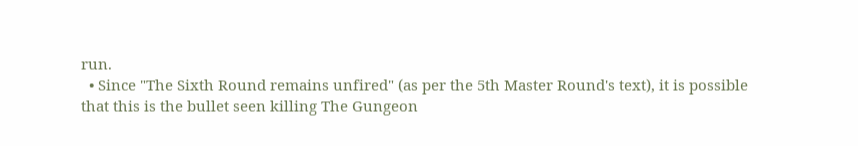run.
  • Since "The Sixth Round remains unfired" (as per the 5th Master Round's text), it is possible that this is the bullet seen killing The Gungeon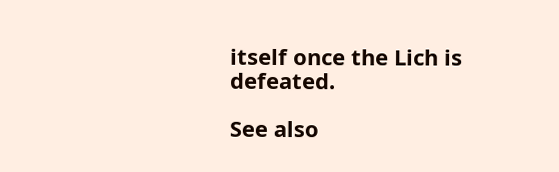itself once the Lich is defeated.

See also